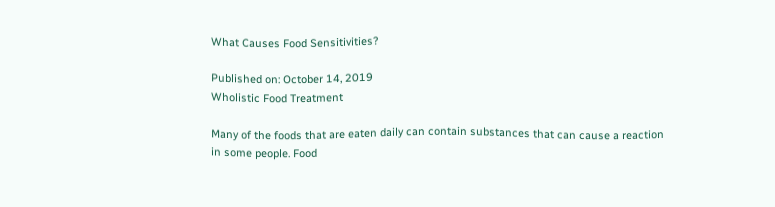What Causes Food Sensitivities?

Published on: October 14, 2019
Wholistic Food Treatment

Many of the foods that are eaten daily can contain substances that can cause a reaction in some people. Food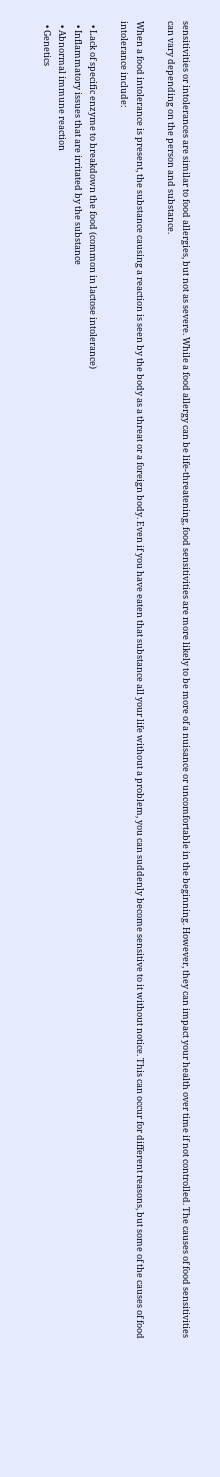sensitivities or intolerances are similar to food allergies, but not as severe. While a food allergy can be life-threatening, food sensitivities are more likely to be more of a nuisance or uncomfortable in the beginning. However, they can impact your health over time if not controlled. The causes of food sensitivities can vary depending on the person and substance.

When a food intolerance is present, the substance causing a reaction is seen by the body as a threat or a foreign body. Even if you have eaten that substance all your life without a problem, you can suddenly become sensitive to it without notice. This can occur for different reasons, but some of the causes of food intolerance include:

  • Lack of specific enzyme to breakdown the food (common in lactose intolerance)
  • Inflammatory issues that are irritated by the substance
  • Abnormal immune reaction
  • Genetics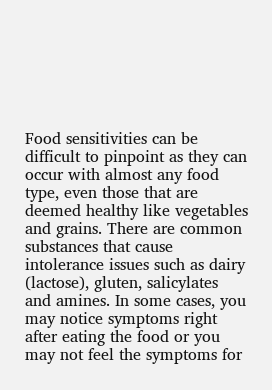Food sensitivities can be difficult to pinpoint as they can occur with almost any food type, even those that are deemed healthy like vegetables and grains. There are common substances that cause intolerance issues such as dairy (lactose), gluten, salicylates and amines. In some cases, you may notice symptoms right after eating the food or you may not feel the symptoms for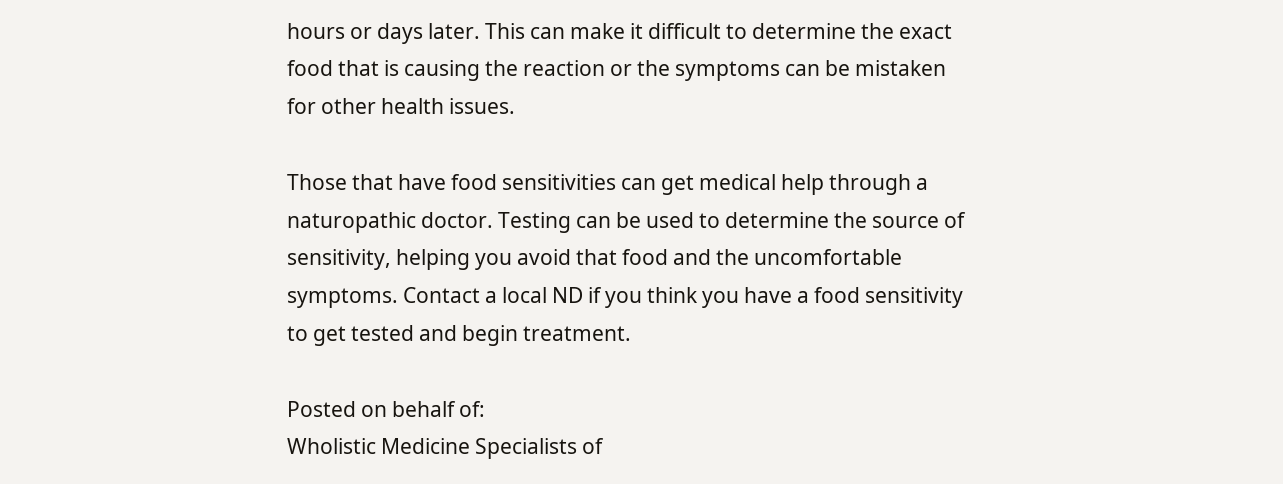hours or days later. This can make it difficult to determine the exact food that is causing the reaction or the symptoms can be mistaken for other health issues.

Those that have food sensitivities can get medical help through a naturopathic doctor. Testing can be used to determine the source of sensitivity, helping you avoid that food and the uncomfortable symptoms. Contact a local ND if you think you have a food sensitivity to get tested and begin treatment.

Posted on behalf of:
Wholistic Medicine Specialists of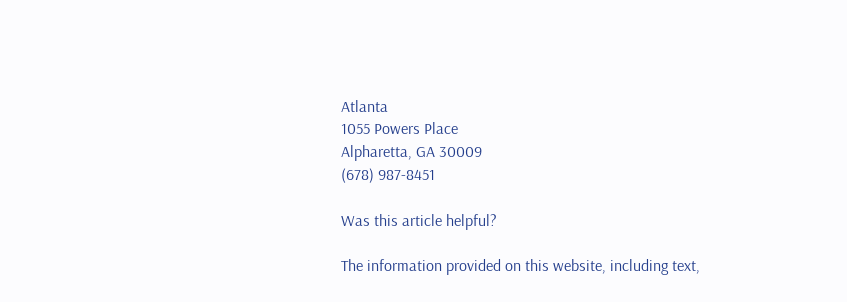Atlanta
1055 Powers Place
Alpharetta, GA 30009
(678) 987-8451

Was this article helpful?

The information provided on this website, including text,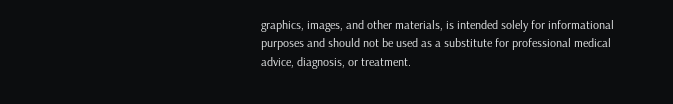graphics, images, and other materials, is intended solely for informational purposes and should not be used as a substitute for professional medical advice, diagnosis, or treatment.